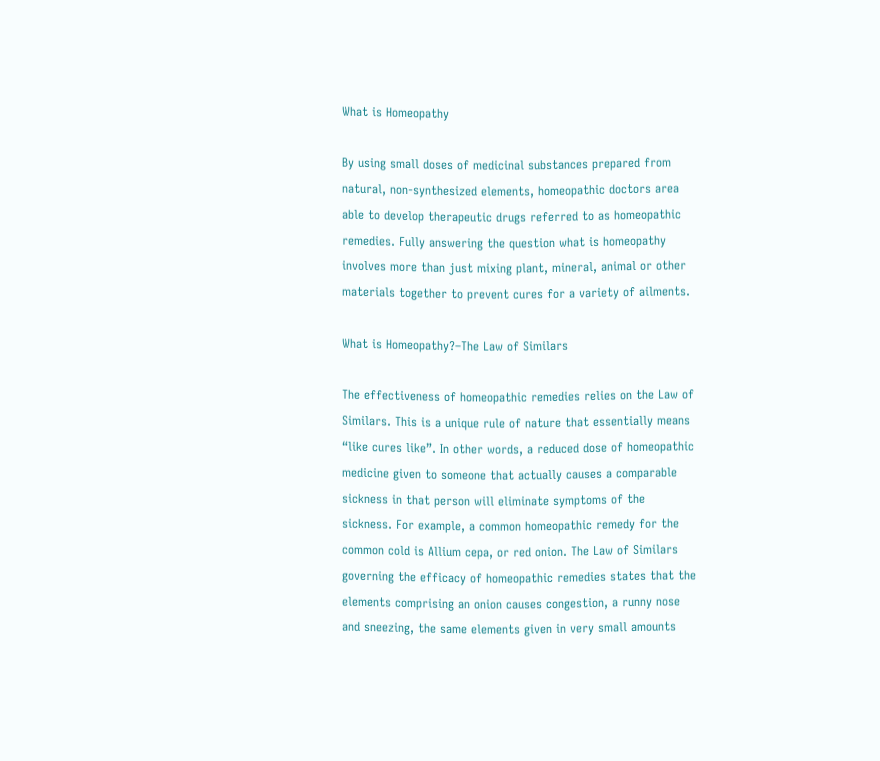What is Homeopathy

By using small doses of medicinal substances prepared from natural, non-synthesized elements, homeopathic doctors area able to develop therapeutic drugs referred to as homeopathic remedies. Fully answering the question what is homeopathy involves more than just mixing plant, mineral, animal or other materials together to prevent cures for a variety of ailments.

What is Homeopathy?–The Law of Similars

The effectiveness of homeopathic remedies relies on the Law of Similars. This is a unique rule of nature that essentially means “like cures like”. In other words, a reduced dose of homeopathic medicine given to someone that actually causes a comparable sickness in that person will eliminate symptoms of the sickness. For example, a common homeopathic remedy for the common cold is Allium cepa, or red onion. The Law of Similars governing the efficacy of homeopathic remedies states that the elements comprising an onion causes congestion, a runny nose and sneezing, the same elements given in very small amounts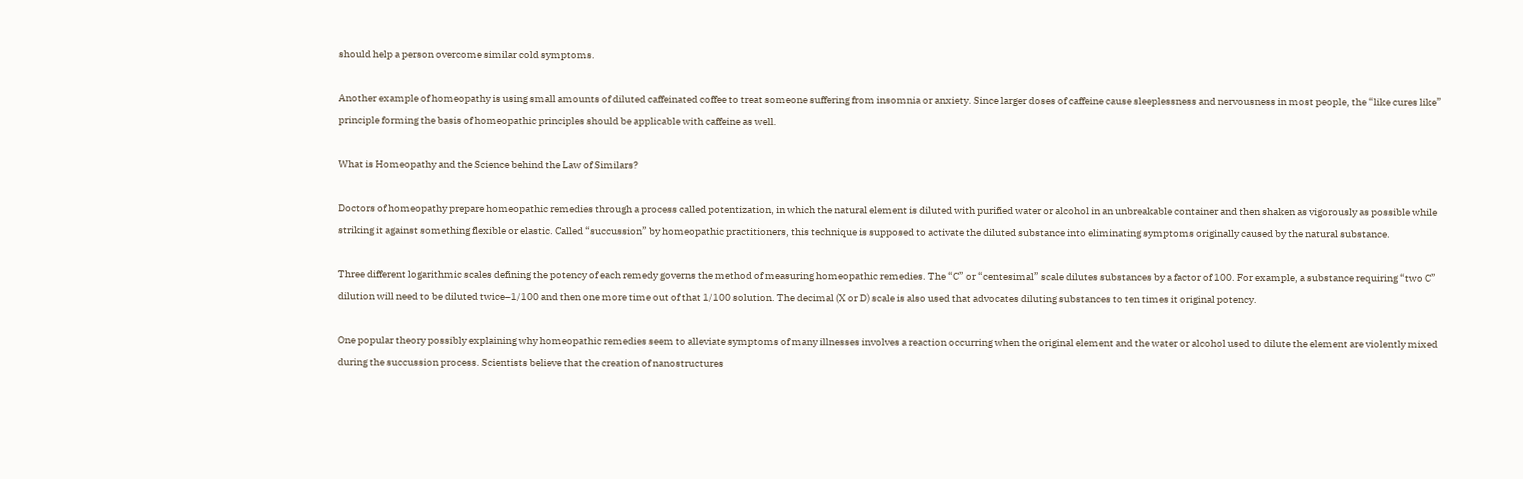should help a person overcome similar cold symptoms.

Another example of homeopathy is using small amounts of diluted caffeinated coffee to treat someone suffering from insomnia or anxiety. Since larger doses of caffeine cause sleeplessness and nervousness in most people, the “like cures like” principle forming the basis of homeopathic principles should be applicable with caffeine as well.

What is Homeopathy and the Science behind the Law of Similars?

Doctors of homeopathy prepare homeopathic remedies through a process called potentization, in which the natural element is diluted with purified water or alcohol in an unbreakable container and then shaken as vigorously as possible while striking it against something flexible or elastic. Called “succussion” by homeopathic practitioners, this technique is supposed to activate the diluted substance into eliminating symptoms originally caused by the natural substance.

Three different logarithmic scales defining the potency of each remedy governs the method of measuring homeopathic remedies. The “C” or “centesimal” scale dilutes substances by a factor of 100. For example, a substance requiring “two C” dilution will need to be diluted twice–1/100 and then one more time out of that 1/100 solution. The decimal (X or D) scale is also used that advocates diluting substances to ten times it original potency.

One popular theory possibly explaining why homeopathic remedies seem to alleviate symptoms of many illnesses involves a reaction occurring when the original element and the water or alcohol used to dilute the element are violently mixed during the succussion process. Scientists believe that the creation of nanostructures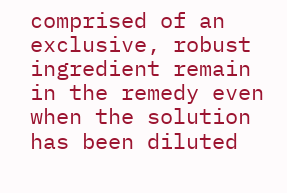comprised of an exclusive, robust ingredient remain in the remedy even when the solution has been diluted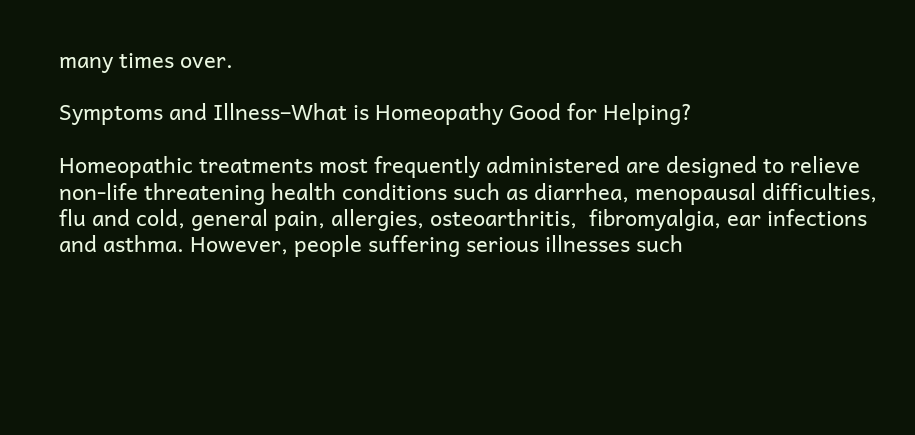many times over.

Symptoms and Illness–What is Homeopathy Good for Helping?

Homeopathic treatments most frequently administered are designed to relieve non-life threatening health conditions such as diarrhea, menopausal difficulties, flu and cold, general pain, allergies, osteoarthritis,  fibromyalgia, ear infections and asthma. However, people suffering serious illnesses such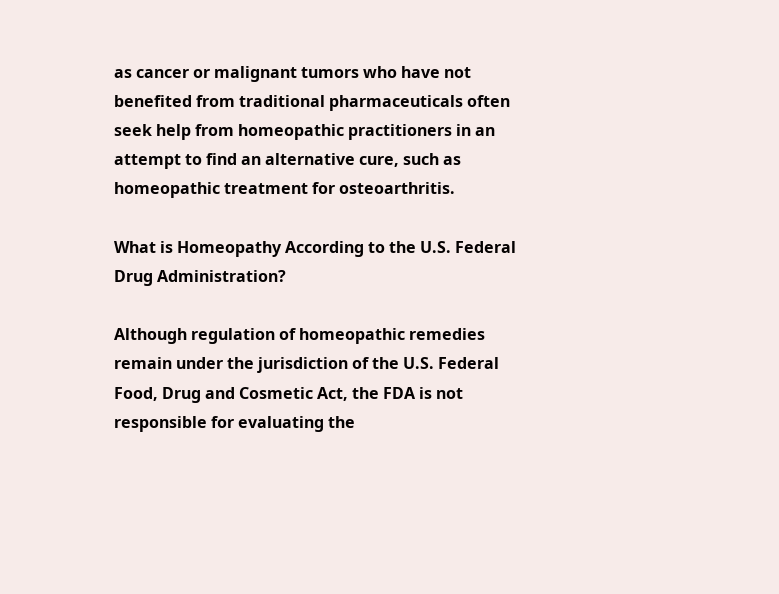as cancer or malignant tumors who have not benefited from traditional pharmaceuticals often seek help from homeopathic practitioners in an attempt to find an alternative cure, such as homeopathic treatment for osteoarthritis.

What is Homeopathy According to the U.S. Federal Drug Administration?

Although regulation of homeopathic remedies remain under the jurisdiction of the U.S. Federal Food, Drug and Cosmetic Act, the FDA is not responsible for evaluating the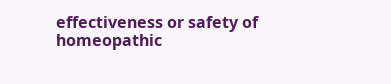effectiveness or safety of homeopathic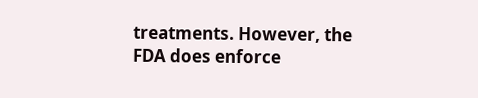treatments. However, the FDA does enforce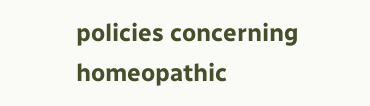policies concerning homeopathic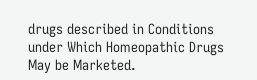drugs described in Conditions under Which Homeopathic Drugs May be Marketed.